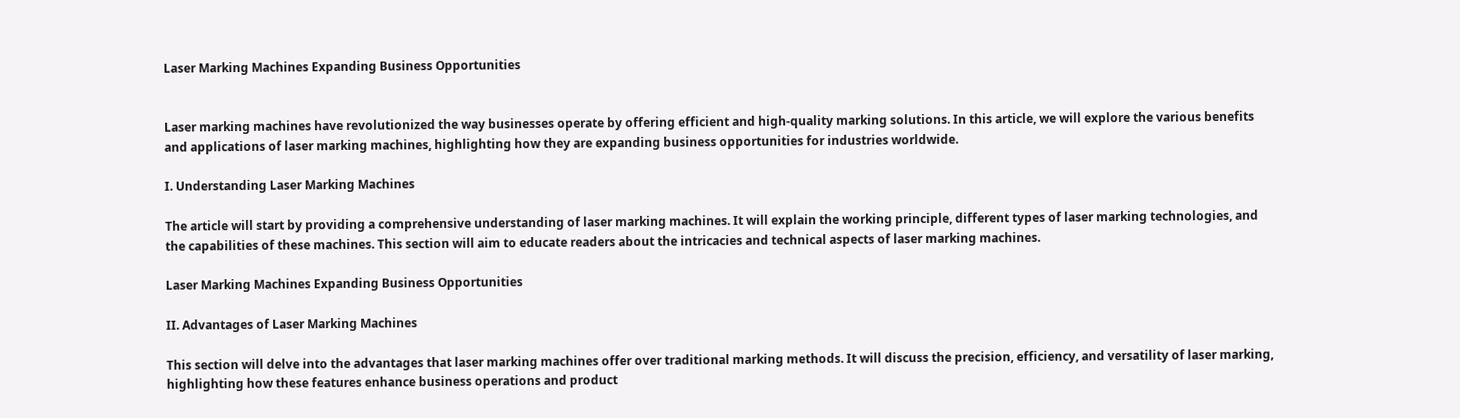Laser Marking Machines Expanding Business Opportunities


Laser marking machines have revolutionized the way businesses operate by offering efficient and high-quality marking solutions. In this article, we will explore the various benefits and applications of laser marking machines, highlighting how they are expanding business opportunities for industries worldwide.

I. Understanding Laser Marking Machines

The article will start by providing a comprehensive understanding of laser marking machines. It will explain the working principle, different types of laser marking technologies, and the capabilities of these machines. This section will aim to educate readers about the intricacies and technical aspects of laser marking machines.

Laser Marking Machines Expanding Business Opportunities

II. Advantages of Laser Marking Machines

This section will delve into the advantages that laser marking machines offer over traditional marking methods. It will discuss the precision, efficiency, and versatility of laser marking, highlighting how these features enhance business operations and product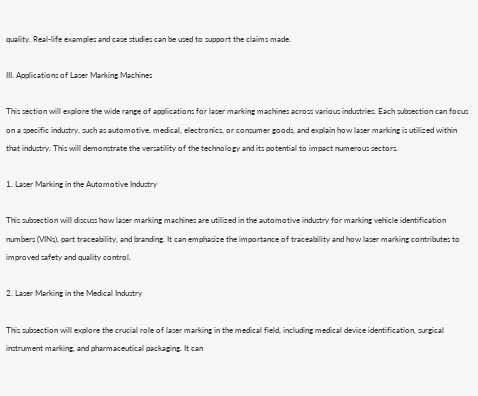quality. Real-life examples and case studies can be used to support the claims made.

III. Applications of Laser Marking Machines

This section will explore the wide range of applications for laser marking machines across various industries. Each subsection can focus on a specific industry, such as automotive, medical, electronics, or consumer goods, and explain how laser marking is utilized within that industry. This will demonstrate the versatility of the technology and its potential to impact numerous sectors.

1. Laser Marking in the Automotive Industry

This subsection will discuss how laser marking machines are utilized in the automotive industry for marking vehicle identification numbers (VINs), part traceability, and branding. It can emphasize the importance of traceability and how laser marking contributes to improved safety and quality control.

2. Laser Marking in the Medical Industry

This subsection will explore the crucial role of laser marking in the medical field, including medical device identification, surgical instrument marking, and pharmaceutical packaging. It can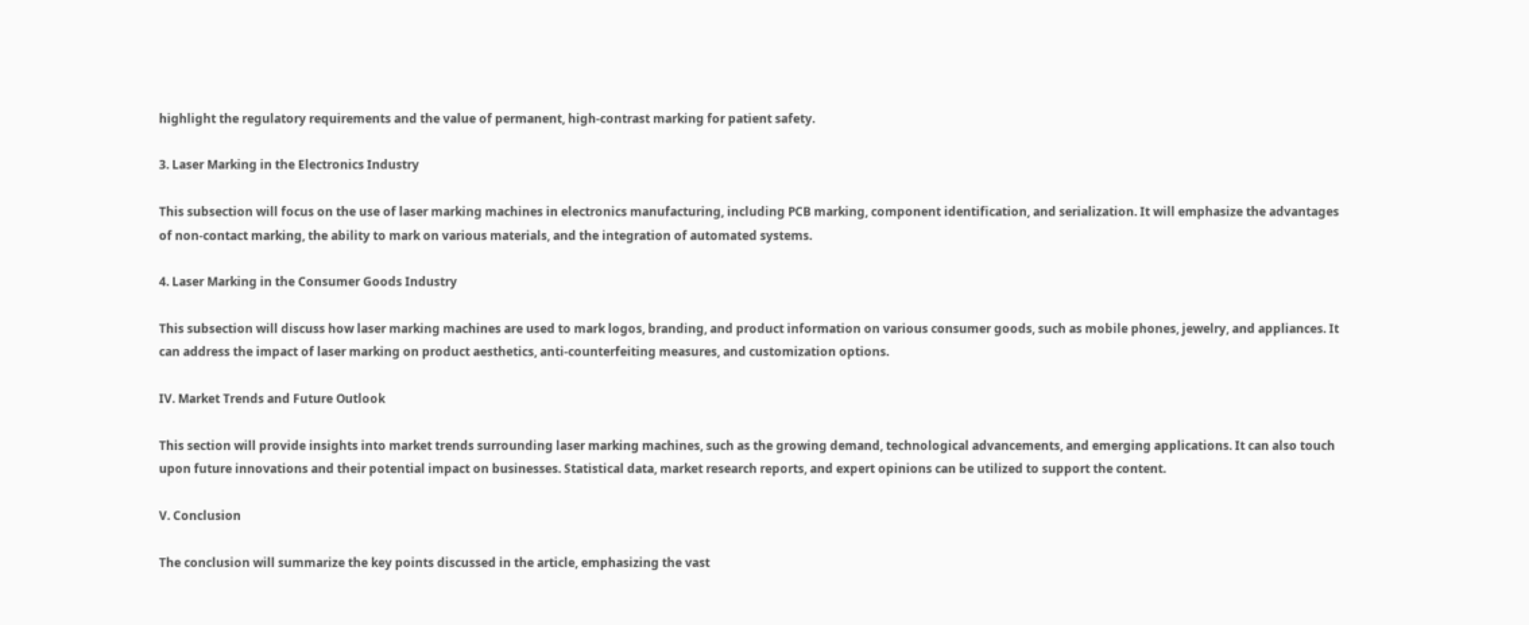highlight the regulatory requirements and the value of permanent, high-contrast marking for patient safety.

3. Laser Marking in the Electronics Industry

This subsection will focus on the use of laser marking machines in electronics manufacturing, including PCB marking, component identification, and serialization. It will emphasize the advantages of non-contact marking, the ability to mark on various materials, and the integration of automated systems.

4. Laser Marking in the Consumer Goods Industry

This subsection will discuss how laser marking machines are used to mark logos, branding, and product information on various consumer goods, such as mobile phones, jewelry, and appliances. It can address the impact of laser marking on product aesthetics, anti-counterfeiting measures, and customization options.

IV. Market Trends and Future Outlook

This section will provide insights into market trends surrounding laser marking machines, such as the growing demand, technological advancements, and emerging applications. It can also touch upon future innovations and their potential impact on businesses. Statistical data, market research reports, and expert opinions can be utilized to support the content.

V. Conclusion

The conclusion will summarize the key points discussed in the article, emphasizing the vast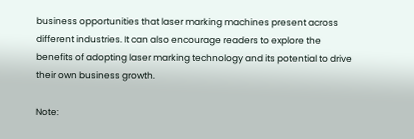business opportunities that laser marking machines present across different industries. It can also encourage readers to explore the benefits of adopting laser marking technology and its potential to drive their own business growth.

Note: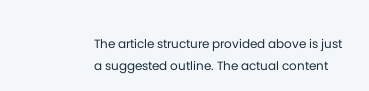The article structure provided above is just a suggested outline. The actual content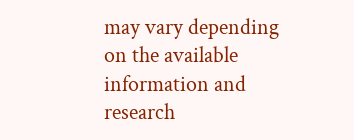may vary depending on the available information and research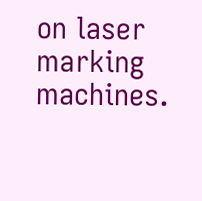on laser marking machines.